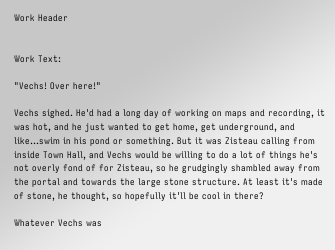Work Header


Work Text:

"Vechs! Over here!"

Vechs sighed. He'd had a long day of working on maps and recording, it was hot, and he just wanted to get home, get underground, and like...swim in his pond or something. But it was Zisteau calling from inside Town Hall, and Vechs would be willing to do a lot of things he's not overly fond of for Zisteau, so he grudgingly shambled away from the portal and towards the large stone structure. At least it's made of stone, he thought, so hopefully it'll be cool in there?

Whatever Vechs was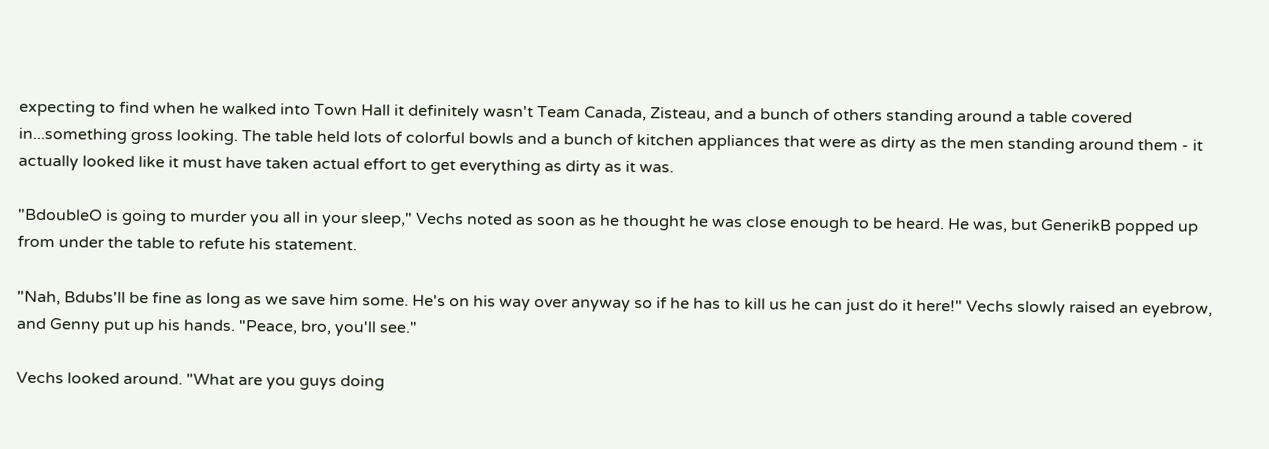expecting to find when he walked into Town Hall it definitely wasn't Team Canada, Zisteau, and a bunch of others standing around a table covered in...something gross looking. The table held lots of colorful bowls and a bunch of kitchen appliances that were as dirty as the men standing around them - it actually looked like it must have taken actual effort to get everything as dirty as it was.

"BdoubleO is going to murder you all in your sleep," Vechs noted as soon as he thought he was close enough to be heard. He was, but GenerikB popped up from under the table to refute his statement.

"Nah, Bdubs'll be fine as long as we save him some. He's on his way over anyway so if he has to kill us he can just do it here!" Vechs slowly raised an eyebrow, and Genny put up his hands. "Peace, bro, you'll see."

Vechs looked around. "What are you guys doing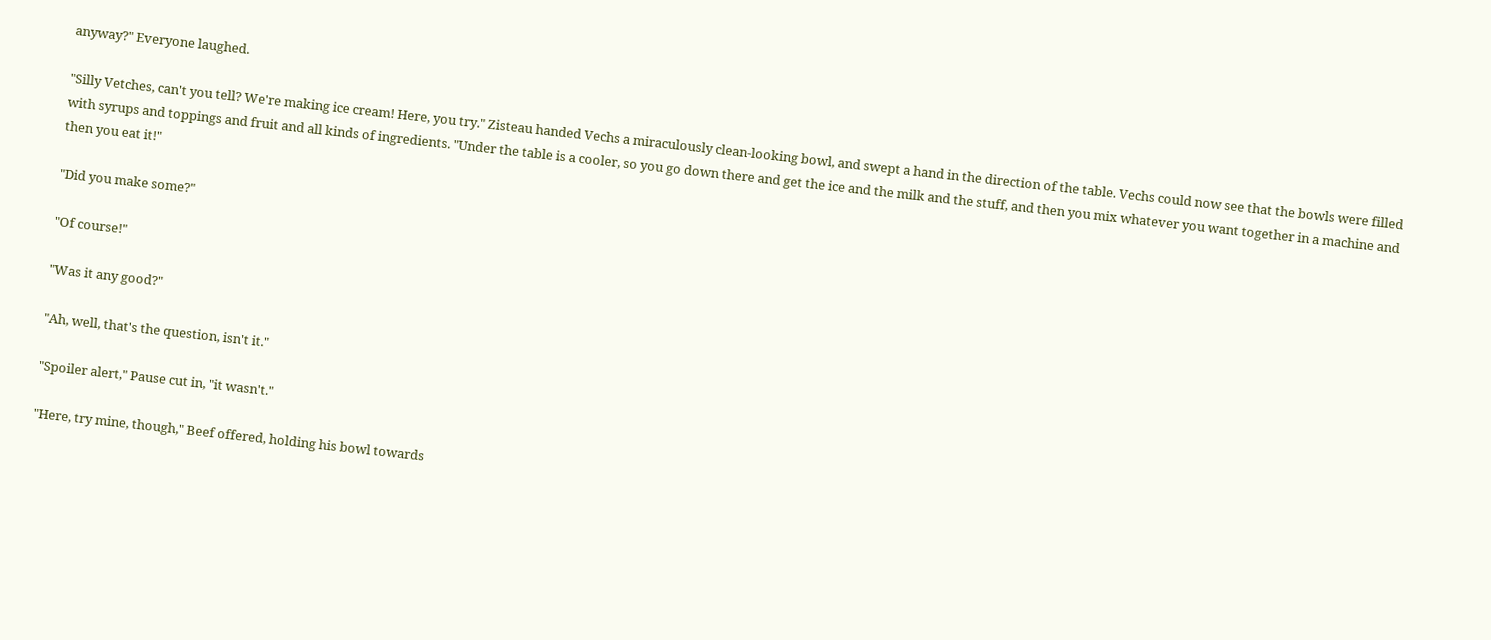anyway?" Everyone laughed.

"Silly Vetches, can't you tell? We're making ice cream! Here, you try." Zisteau handed Vechs a miraculously clean-looking bowl, and swept a hand in the direction of the table. Vechs could now see that the bowls were filled with syrups and toppings and fruit and all kinds of ingredients. "Under the table is a cooler, so you go down there and get the ice and the milk and the stuff, and then you mix whatever you want together in a machine and then you eat it!"

"Did you make some?"

"Of course!"

"Was it any good?"

"Ah, well, that's the question, isn't it."

"Spoiler alert," Pause cut in, "it wasn't."

"Here, try mine, though," Beef offered, holding his bowl towards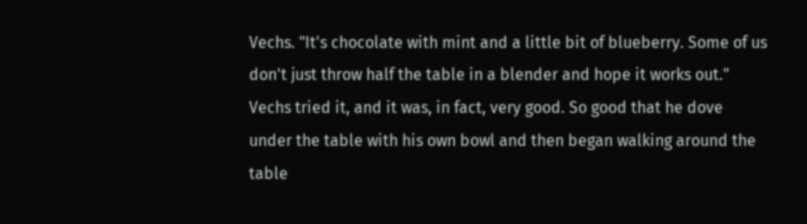Vechs. "It's chocolate with mint and a little bit of blueberry. Some of us don't just throw half the table in a blender and hope it works out." Vechs tried it, and it was, in fact, very good. So good that he dove under the table with his own bowl and then began walking around the table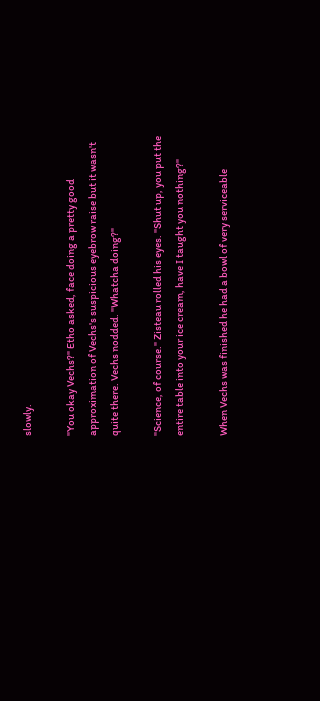slowly.

"You okay Vechs?" Etho asked, face doing a pretty good approximation of Vechs's suspicious eyebrow raise but it wasn't quite there. Vechs nodded. "Whatcha doing?"

"Science, of course." Zisteau rolled his eyes. "Shut up, you put the entire table into your ice cream, have I taught you nothing?"

When Vechs was finished he had a bowl of very serviceable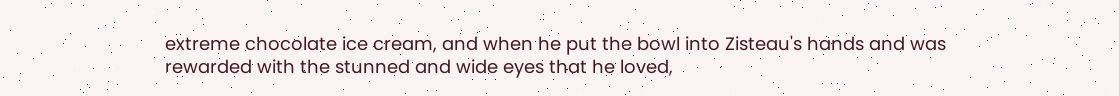extreme chocolate ice cream, and when he put the bowl into Zisteau's hands and was rewarded with the stunned and wide eyes that he loved,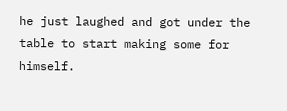he just laughed and got under the table to start making some for himself.